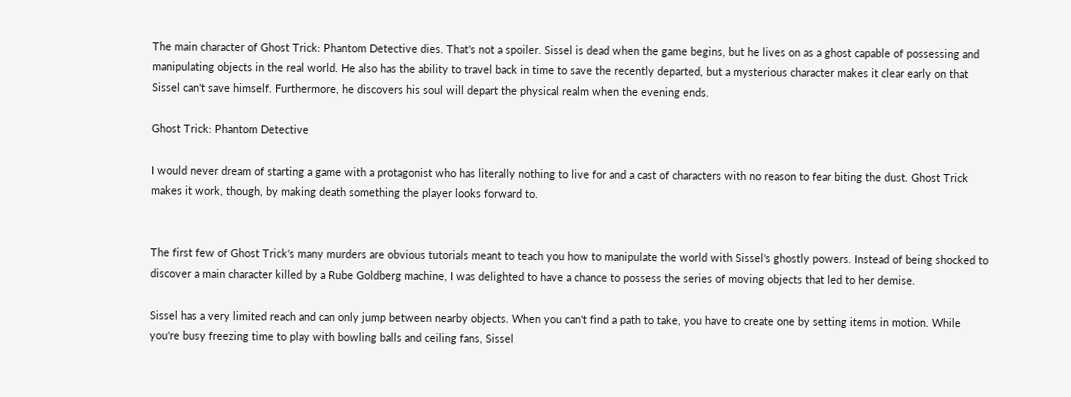The main character of Ghost Trick: Phantom Detective dies. That's not a spoiler. Sissel is dead when the game begins, but he lives on as a ghost capable of possessing and manipulating objects in the real world. He also has the ability to travel back in time to save the recently departed, but a mysterious character makes it clear early on that Sissel can't save himself. Furthermore, he discovers his soul will depart the physical realm when the evening ends.

Ghost Trick: Phantom Detective

I would never dream of starting a game with a protagonist who has literally nothing to live for and a cast of characters with no reason to fear biting the dust. Ghost Trick makes it work, though, by making death something the player looks forward to.


The first few of Ghost Trick's many murders are obvious tutorials meant to teach you how to manipulate the world with Sissel's ghostly powers. Instead of being shocked to discover a main character killed by a Rube Goldberg machine, I was delighted to have a chance to possess the series of moving objects that led to her demise.

Sissel has a very limited reach and can only jump between nearby objects. When you can't find a path to take, you have to create one by setting items in motion. While you're busy freezing time to play with bowling balls and ceiling fans, Sissel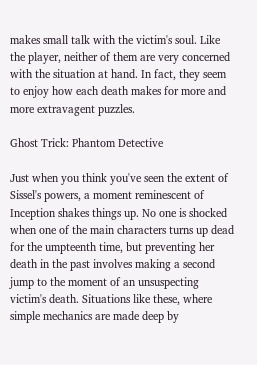makes small talk with the victim's soul. Like the player, neither of them are very concerned with the situation at hand. In fact, they seem to enjoy how each death makes for more and more extravagent puzzles.

Ghost Trick: Phantom Detective

Just when you think you've seen the extent of Sissel's powers, a moment reminescent of Inception shakes things up. No one is shocked when one of the main characters turns up dead for the umpteenth time, but preventing her death in the past involves making a second jump to the moment of an unsuspecting victim's death. Situations like these, where simple mechanics are made deep by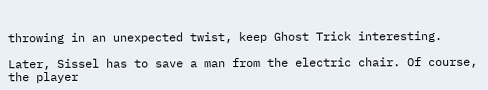throwing in an unexpected twist, keep Ghost Trick interesting.

Later, Sissel has to save a man from the electric chair. Of course, the player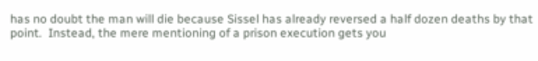has no doubt the man will die because Sissel has already reversed a half dozen deaths by that point.  Instead, the mere mentioning of a prison execution gets you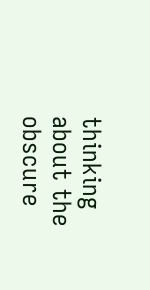thinking about the obscure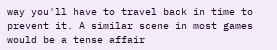way you'll have to travel back in time to prevent it. A similar scene in most games would be a tense affair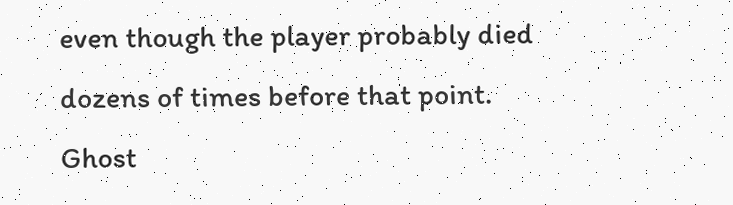even though the player probably died dozens of times before that point. Ghost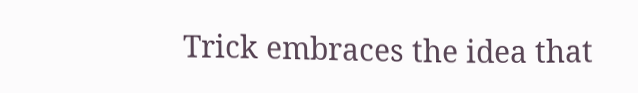Trick embraces the idea that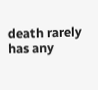death rarely has any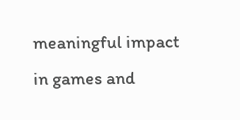meaningful impact in games and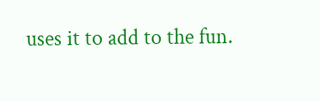uses it to add to the fun.